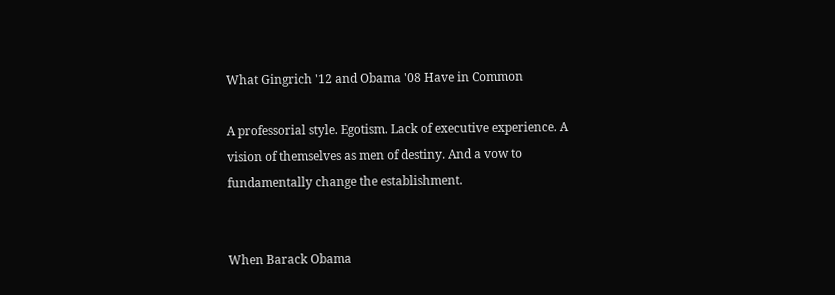What Gingrich '12 and Obama '08 Have in Common

A professorial style. Egotism. Lack of executive experience. A vision of themselves as men of destiny. And a vow to fundamentally change the establishment.


When Barack Obama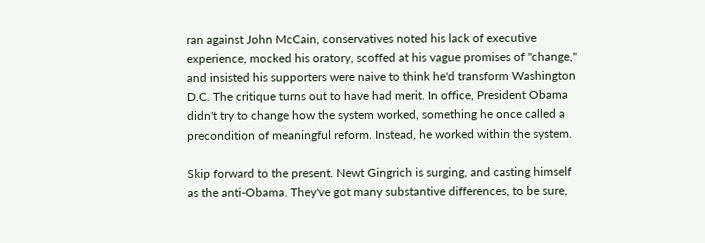ran against John McCain, conservatives noted his lack of executive experience, mocked his oratory, scoffed at his vague promises of "change," and insisted his supporters were naive to think he'd transform Washington D.C. The critique turns out to have had merit. In office, President Obama didn't try to change how the system worked, something he once called a precondition of meaningful reform. Instead, he worked within the system.

Skip forward to the present. Newt Gingrich is surging, and casting himself as the anti-Obama. They've got many substantive differences, to be sure,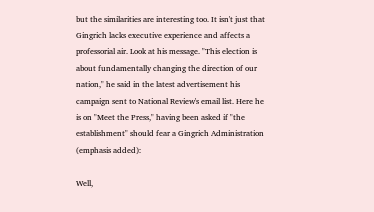but the similarities are interesting too. It isn't just that Gingrich lacks executive experience and affects a professorial air. Look at his message. "This election is about fundamentally changing the direction of our nation," he said in the latest advertisement his campaign sent to National Review's email list. Here he is on "Meet the Press," having been asked if "the establishment" should fear a Gingrich Administration (emphasis added):

Well,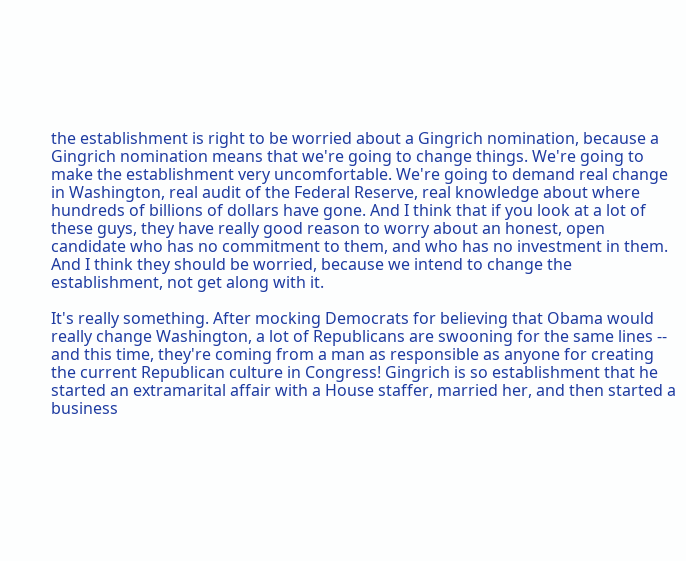the establishment is right to be worried about a Gingrich nomination, because a Gingrich nomination means that we're going to change things. We're going to make the establishment very uncomfortable. We're going to demand real change in Washington, real audit of the Federal Reserve, real knowledge about where hundreds of billions of dollars have gone. And I think that if you look at a lot of these guys, they have really good reason to worry about an honest, open candidate who has no commitment to them, and who has no investment in them. And I think they should be worried, because we intend to change the establishment, not get along with it.

It's really something. After mocking Democrats for believing that Obama would really change Washington, a lot of Republicans are swooning for the same lines -- and this time, they're coming from a man as responsible as anyone for creating the current Republican culture in Congress! Gingrich is so establishment that he started an extramarital affair with a House staffer, married her, and then started a business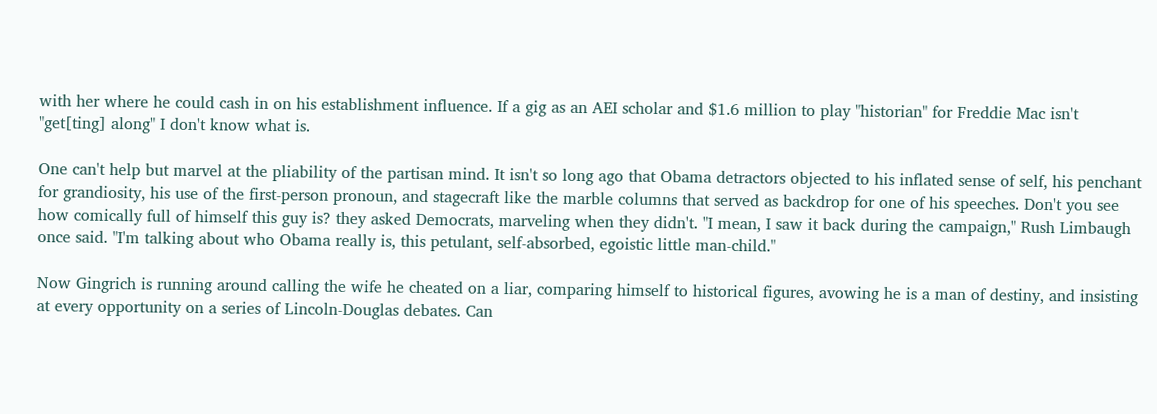with her where he could cash in on his establishment influence. If a gig as an AEI scholar and $1.6 million to play "historian" for Freddie Mac isn't "get[ting] along" I don't know what is.

One can't help but marvel at the pliability of the partisan mind. It isn't so long ago that Obama detractors objected to his inflated sense of self, his penchant for grandiosity, his use of the first-person pronoun, and stagecraft like the marble columns that served as backdrop for one of his speeches. Don't you see how comically full of himself this guy is? they asked Democrats, marveling when they didn't. "I mean, I saw it back during the campaign," Rush Limbaugh once said. "I'm talking about who Obama really is, this petulant, self-absorbed, egoistic little man-child."

Now Gingrich is running around calling the wife he cheated on a liar, comparing himself to historical figures, avowing he is a man of destiny, and insisting at every opportunity on a series of Lincoln-Douglas debates. Can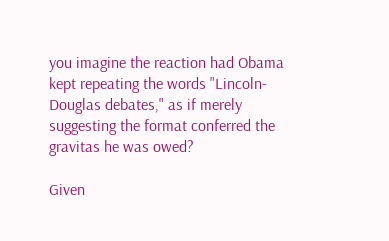you imagine the reaction had Obama kept repeating the words "Lincoln-Douglas debates," as if merely suggesting the format conferred the gravitas he was owed?

Given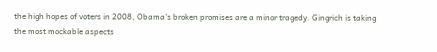the high hopes of voters in 2008, Obama's broken promises are a minor tragedy. Gingrich is taking the most mockable aspects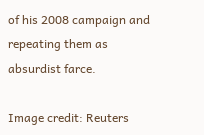of his 2008 campaign and repeating them as absurdist farce.

Image credit: Reuters